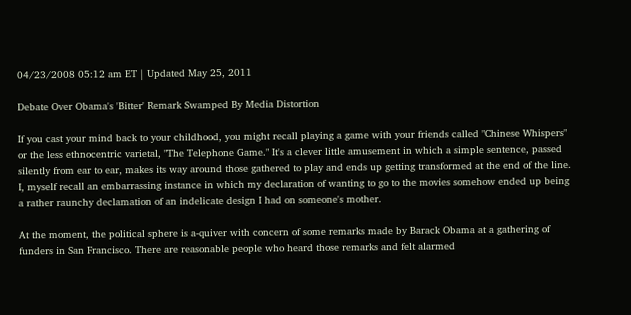04/23/2008 05:12 am ET | Updated May 25, 2011

Debate Over Obama's 'Bitter' Remark Swamped By Media Distortion

If you cast your mind back to your childhood, you might recall playing a game with your friends called "Chinese Whispers" or the less ethnocentric varietal, "The Telephone Game." It's a clever little amusement in which a simple sentence, passed silently from ear to ear, makes its way around those gathered to play and ends up getting transformed at the end of the line. I, myself recall an embarrassing instance in which my declaration of wanting to go to the movies somehow ended up being a rather raunchy declamation of an indelicate design I had on someone's mother.

At the moment, the political sphere is a-quiver with concern of some remarks made by Barack Obama at a gathering of funders in San Francisco. There are reasonable people who heard those remarks and felt alarmed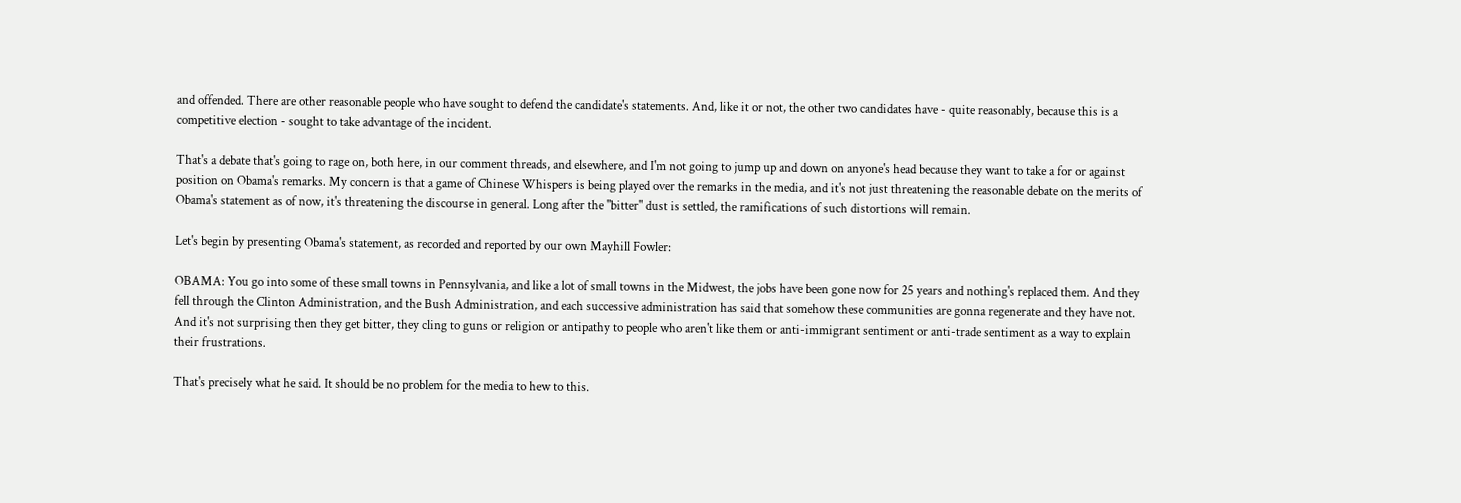and offended. There are other reasonable people who have sought to defend the candidate's statements. And, like it or not, the other two candidates have - quite reasonably, because this is a competitive election - sought to take advantage of the incident.

That's a debate that's going to rage on, both here, in our comment threads, and elsewhere, and I'm not going to jump up and down on anyone's head because they want to take a for or against position on Obama's remarks. My concern is that a game of Chinese Whispers is being played over the remarks in the media, and it's not just threatening the reasonable debate on the merits of Obama's statement as of now, it's threatening the discourse in general. Long after the "bitter" dust is settled, the ramifications of such distortions will remain.

Let's begin by presenting Obama's statement, as recorded and reported by our own Mayhill Fowler:

OBAMA: You go into some of these small towns in Pennsylvania, and like a lot of small towns in the Midwest, the jobs have been gone now for 25 years and nothing's replaced them. And they fell through the Clinton Administration, and the Bush Administration, and each successive administration has said that somehow these communities are gonna regenerate and they have not. And it's not surprising then they get bitter, they cling to guns or religion or antipathy to people who aren't like them or anti-immigrant sentiment or anti-trade sentiment as a way to explain their frustrations.

That's precisely what he said. It should be no problem for the media to hew to this.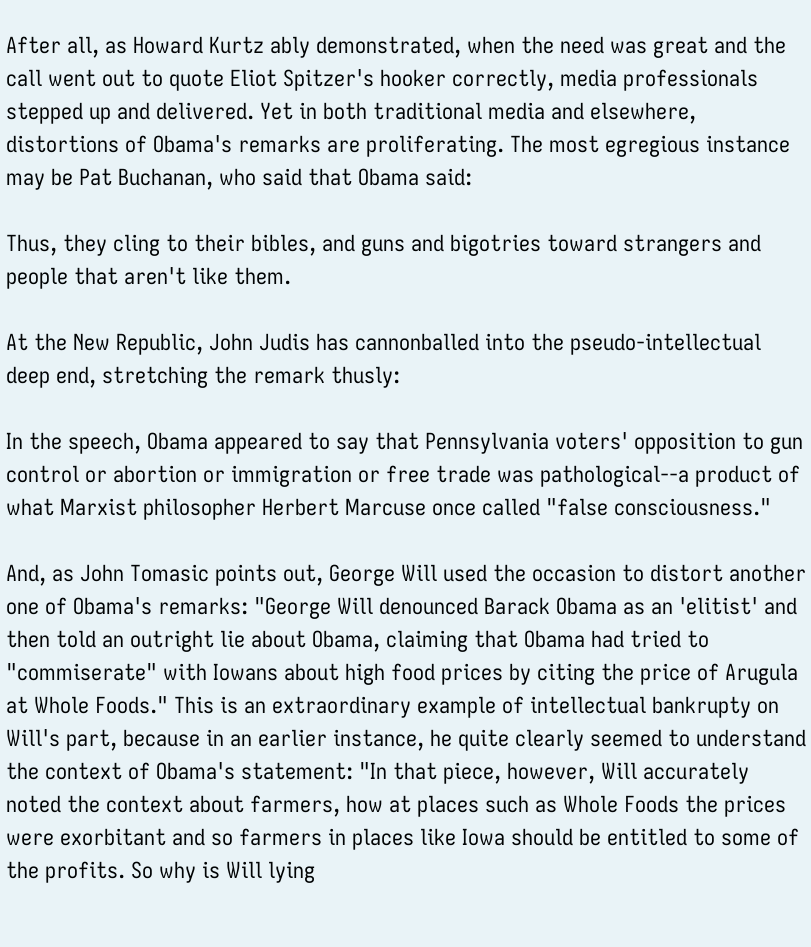After all, as Howard Kurtz ably demonstrated, when the need was great and the call went out to quote Eliot Spitzer's hooker correctly, media professionals stepped up and delivered. Yet in both traditional media and elsewhere, distortions of Obama's remarks are proliferating. The most egregious instance may be Pat Buchanan, who said that Obama said:

Thus, they cling to their bibles, and guns and bigotries toward strangers and people that aren't like them.

At the New Republic, John Judis has cannonballed into the pseudo-intellectual deep end, stretching the remark thusly:

In the speech, Obama appeared to say that Pennsylvania voters' opposition to gun control or abortion or immigration or free trade was pathological--a product of what Marxist philosopher Herbert Marcuse once called "false consciousness."

And, as John Tomasic points out, George Will used the occasion to distort another one of Obama's remarks: "George Will denounced Barack Obama as an 'elitist' and then told an outright lie about Obama, claiming that Obama had tried to "commiserate" with Iowans about high food prices by citing the price of Arugula at Whole Foods." This is an extraordinary example of intellectual bankrupty on Will's part, because in an earlier instance, he quite clearly seemed to understand the context of Obama's statement: "In that piece, however, Will accurately noted the context about farmers, how at places such as Whole Foods the prices were exorbitant and so farmers in places like Iowa should be entitled to some of the profits. So why is Will lying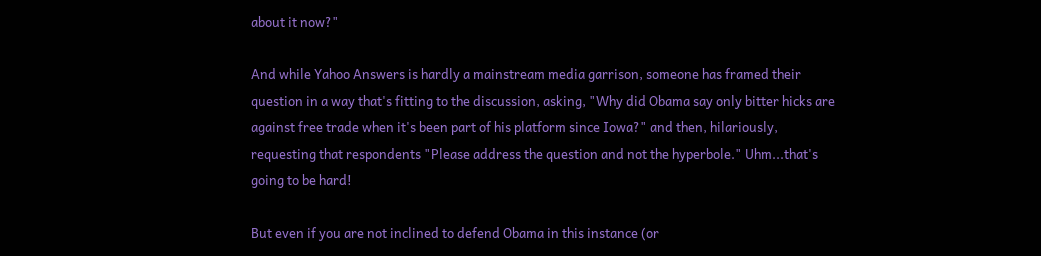about it now?"

And while Yahoo Answers is hardly a mainstream media garrison, someone has framed their question in a way that's fitting to the discussion, asking, "Why did Obama say only bitter hicks are against free trade when it's been part of his platform since Iowa?" and then, hilariously, requesting that respondents "Please address the question and not the hyperbole." Uhm...that's going to be hard!

But even if you are not inclined to defend Obama in this instance (or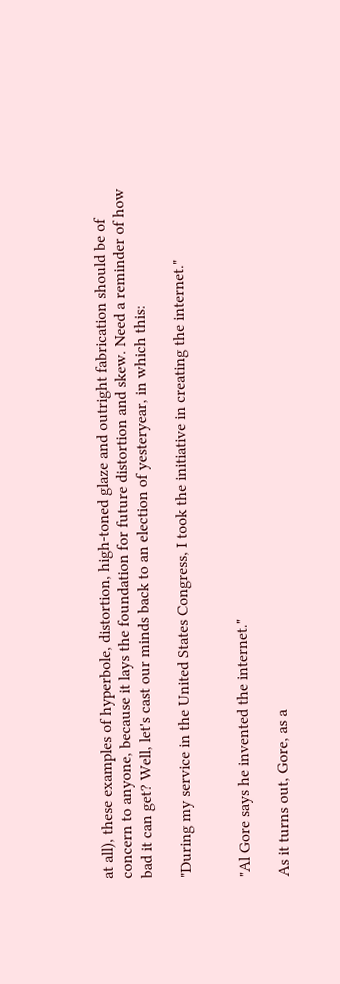at all), these examples of hyperbole, distortion, high-toned glaze and outright fabrication should be of concern to anyone, because it lays the foundation for future distortion and skew. Need a reminder of how bad it can get? Well, let's cast our minds back to an election of yesteryear, in which this:

"During my service in the United States Congress, I took the initiative in creating the internet."


"Al Gore says he invented the internet."

As it turns out, Gore, as a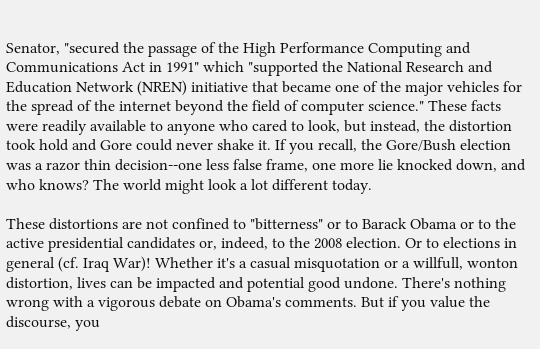Senator, "secured the passage of the High Performance Computing and Communications Act in 1991" which "supported the National Research and Education Network (NREN) initiative that became one of the major vehicles for the spread of the internet beyond the field of computer science." These facts were readily available to anyone who cared to look, but instead, the distortion took hold and Gore could never shake it. If you recall, the Gore/Bush election was a razor thin decision--one less false frame, one more lie knocked down, and who knows? The world might look a lot different today.

These distortions are not confined to "bitterness" or to Barack Obama or to the active presidential candidates or, indeed, to the 2008 election. Or to elections in general (cf. Iraq War)! Whether it's a casual misquotation or a willfull, wonton distortion, lives can be impacted and potential good undone. There's nothing wrong with a vigorous debate on Obama's comments. But if you value the discourse, you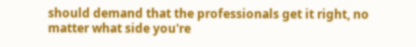should demand that the professionals get it right, no matter what side you're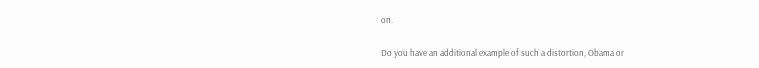on.

Do you have an additional example of such a distortion, Obama or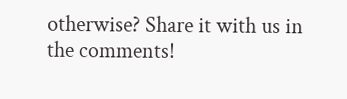otherwise? Share it with us in the comments!